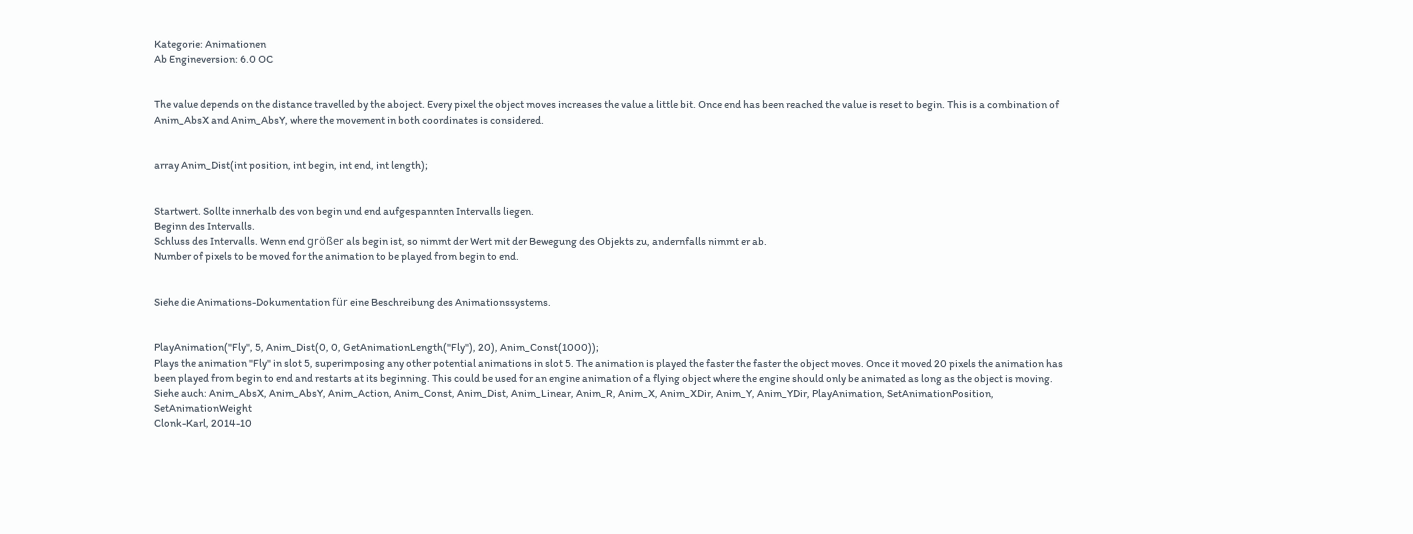Kategorie: Animationen
Ab Engineversion: 6.0 OC


The value depends on the distance travelled by the aboject. Every pixel the object moves increases the value a little bit. Once end has been reached the value is reset to begin. This is a combination of Anim_AbsX and Anim_AbsY, where the movement in both coordinates is considered.


array Anim_Dist(int position, int begin, int end, int length);


Startwert. Sollte innerhalb des von begin und end aufgespannten Intervalls liegen.
Beginn des Intervalls.
Schluss des Intervalls. Wenn end größer als begin ist, so nimmt der Wert mit der Bewegung des Objekts zu, andernfalls nimmt er ab.
Number of pixels to be moved for the animation to be played from begin to end.


Siehe die Animations-Dokumentation für eine Beschreibung des Animationssystems.


PlayAnimation("Fly", 5, Anim_Dist(0, 0, GetAnimationLength("Fly"), 20), Anim_Const(1000));
Plays the animation "Fly" in slot 5, superimposing any other potential animations in slot 5. The animation is played the faster the faster the object moves. Once it moved 20 pixels the animation has been played from begin to end and restarts at its beginning. This could be used for an engine animation of a flying object where the engine should only be animated as long as the object is moving.
Siehe auch: Anim_AbsX, Anim_AbsY, Anim_Action, Anim_Const, Anim_Dist, Anim_Linear, Anim_R, Anim_X, Anim_XDir, Anim_Y, Anim_YDir, PlayAnimation, SetAnimationPosition, SetAnimationWeight
Clonk-Karl, 2014-10